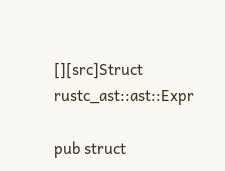[][src]Struct rustc_ast::ast::Expr

pub struct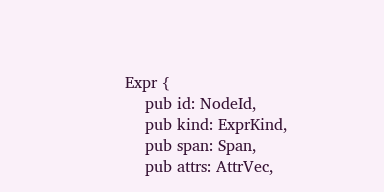Expr {
    pub id: NodeId,
    pub kind: ExprKind,
    pub span: Span,
    pub attrs: AttrVec,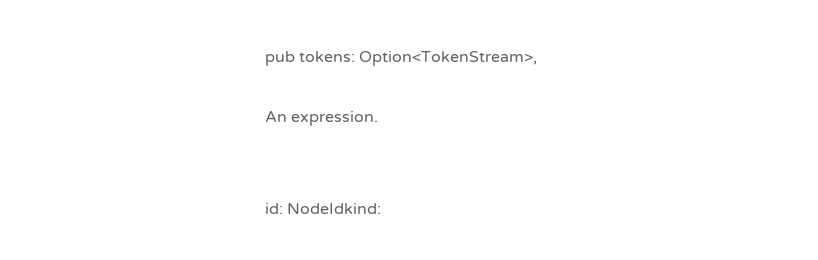pub tokens: Option<TokenStream>,

An expression.


id: NodeIdkind: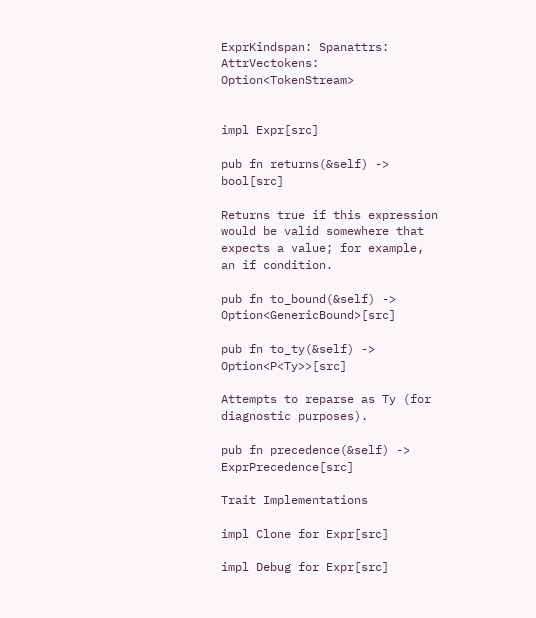ExprKindspan: Spanattrs: AttrVectokens: Option<TokenStream>


impl Expr[src]

pub fn returns(&self) -> bool[src]

Returns true if this expression would be valid somewhere that expects a value; for example, an if condition.

pub fn to_bound(&self) -> Option<GenericBound>[src]

pub fn to_ty(&self) -> Option<P<Ty>>[src]

Attempts to reparse as Ty (for diagnostic purposes).

pub fn precedence(&self) -> ExprPrecedence[src]

Trait Implementations

impl Clone for Expr[src]

impl Debug for Expr[src]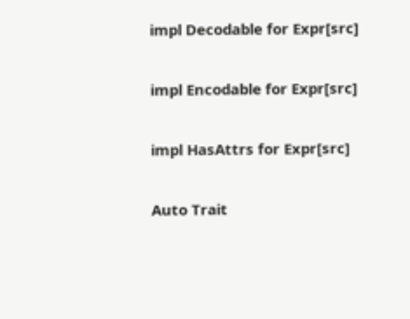impl Decodable for Expr[src]

impl Encodable for Expr[src]

impl HasAttrs for Expr[src]

Auto Trait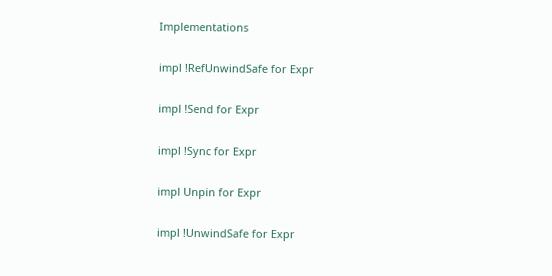Implementations

impl !RefUnwindSafe for Expr

impl !Send for Expr

impl !Sync for Expr

impl Unpin for Expr

impl !UnwindSafe for Expr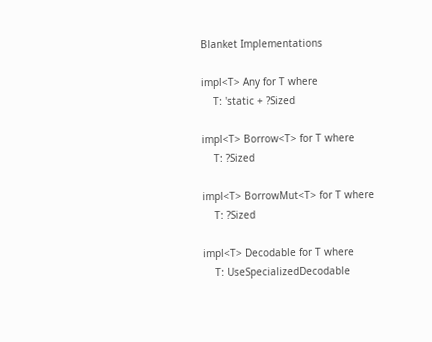Blanket Implementations

impl<T> Any for T where
    T: 'static + ?Sized

impl<T> Borrow<T> for T where
    T: ?Sized

impl<T> BorrowMut<T> for T where
    T: ?Sized

impl<T> Decodable for T where
    T: UseSpecializedDecodable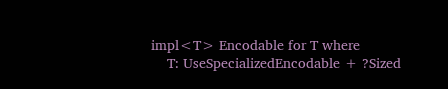impl<T> Encodable for T where
    T: UseSpecializedEncodable + ?Sized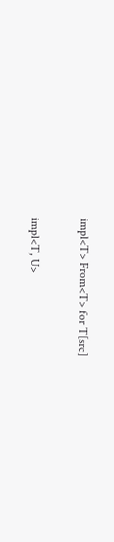impl<T> From<T> for T[src]

impl<T, U>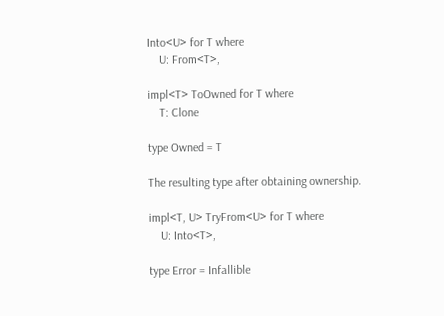Into<U> for T where
    U: From<T>,

impl<T> ToOwned for T where
    T: Clone

type Owned = T

The resulting type after obtaining ownership.

impl<T, U> TryFrom<U> for T where
    U: Into<T>,

type Error = Infallible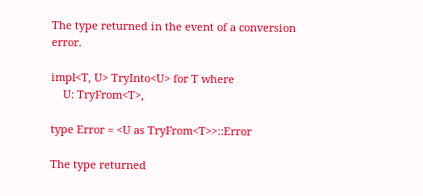The type returned in the event of a conversion error.

impl<T, U> TryInto<U> for T where
    U: TryFrom<T>,

type Error = <U as TryFrom<T>>::Error

The type returned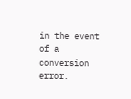in the event of a conversion error.